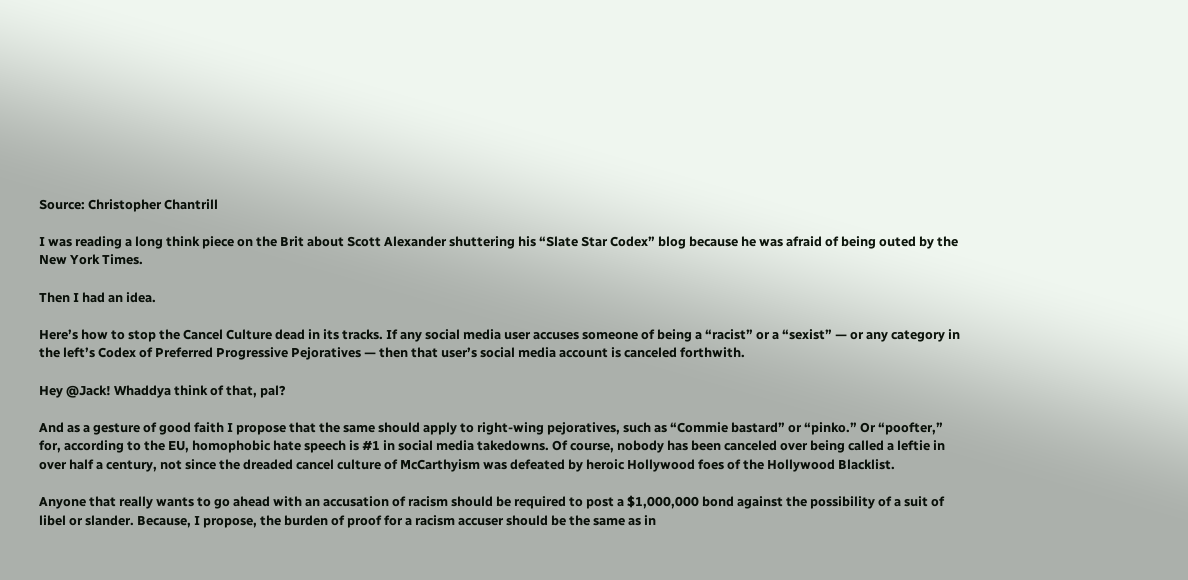Source: Christopher Chantrill

I was reading a long think piece on the Brit about Scott Alexander shuttering his “Slate Star Codex” blog because he was afraid of being outed by the New York Times.

Then I had an idea.

Here’s how to stop the Cancel Culture dead in its tracks. If any social media user accuses someone of being a “racist” or a “sexist” — or any category in the left’s Codex of Preferred Progressive Pejoratives — then that user’s social media account is canceled forthwith.

Hey @Jack! Whaddya think of that, pal?

And as a gesture of good faith I propose that the same should apply to right-wing pejoratives, such as “Commie bastard” or “pinko.” Or “poofter,” for, according to the EU, homophobic hate speech is #1 in social media takedowns. Of course, nobody has been canceled over being called a leftie in over half a century, not since the dreaded cancel culture of McCarthyism was defeated by heroic Hollywood foes of the Hollywood Blacklist.

Anyone that really wants to go ahead with an accusation of racism should be required to post a $1,000,000 bond against the possibility of a suit of libel or slander. Because, I propose, the burden of proof for a racism accuser should be the same as in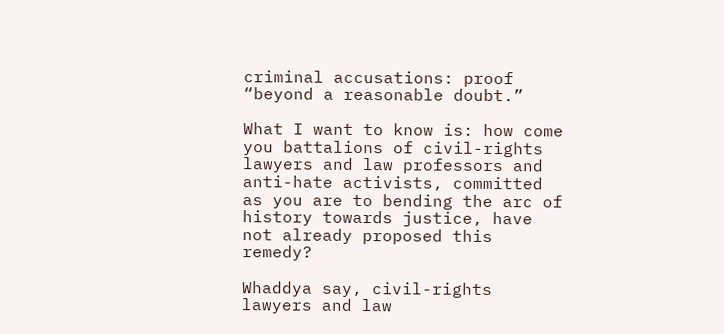criminal accusations: proof “beyond a reasonable doubt.”

What I want to know is: how come you battalions of civil-rights lawyers and law professors and anti-hate activists, committed as you are to bending the arc of history towards justice, have not already proposed this remedy?

Whaddya say, civil-rights lawyers and law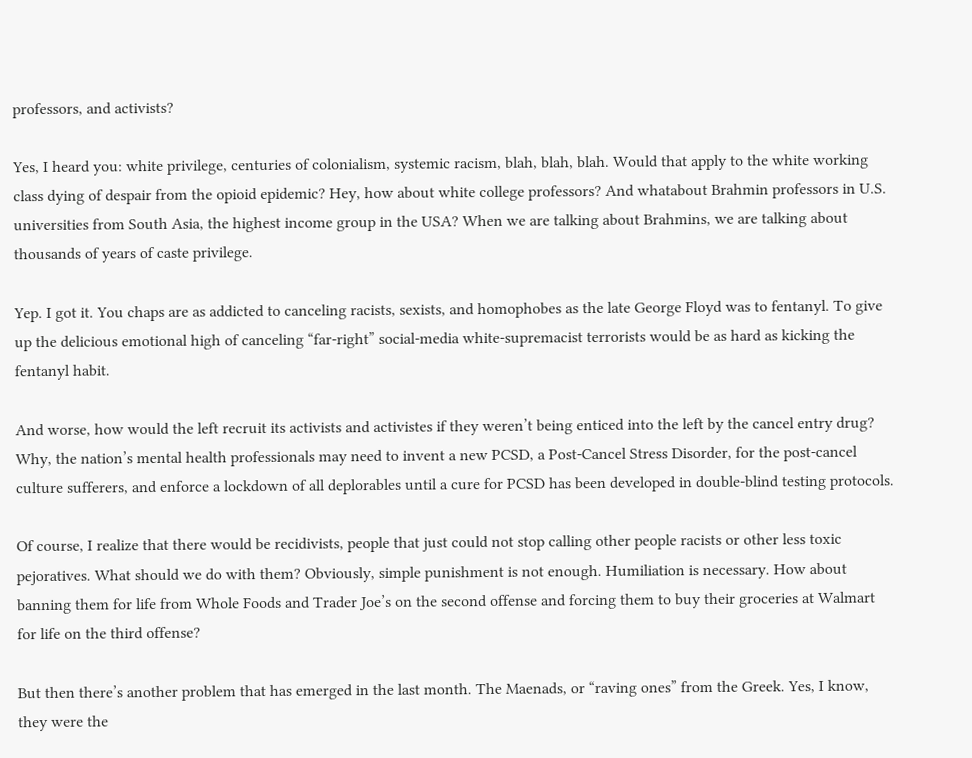professors, and activists?

Yes, I heard you: white privilege, centuries of colonialism, systemic racism, blah, blah, blah. Would that apply to the white working class dying of despair from the opioid epidemic? Hey, how about white college professors? And whatabout Brahmin professors in U.S. universities from South Asia, the highest income group in the USA? When we are talking about Brahmins, we are talking about thousands of years of caste privilege.

Yep. I got it. You chaps are as addicted to canceling racists, sexists, and homophobes as the late George Floyd was to fentanyl. To give up the delicious emotional high of canceling “far-right” social-media white-supremacist terrorists would be as hard as kicking the fentanyl habit.

And worse, how would the left recruit its activists and activistes if they weren’t being enticed into the left by the cancel entry drug? Why, the nation’s mental health professionals may need to invent a new PCSD, a Post-Cancel Stress Disorder, for the post-cancel culture sufferers, and enforce a lockdown of all deplorables until a cure for PCSD has been developed in double-blind testing protocols.

Of course, I realize that there would be recidivists, people that just could not stop calling other people racists or other less toxic pejoratives. What should we do with them? Obviously, simple punishment is not enough. Humiliation is necessary. How about banning them for life from Whole Foods and Trader Joe’s on the second offense and forcing them to buy their groceries at Walmart for life on the third offense?

But then there’s another problem that has emerged in the last month. The Maenads, or “raving ones” from the Greek. Yes, I know, they were the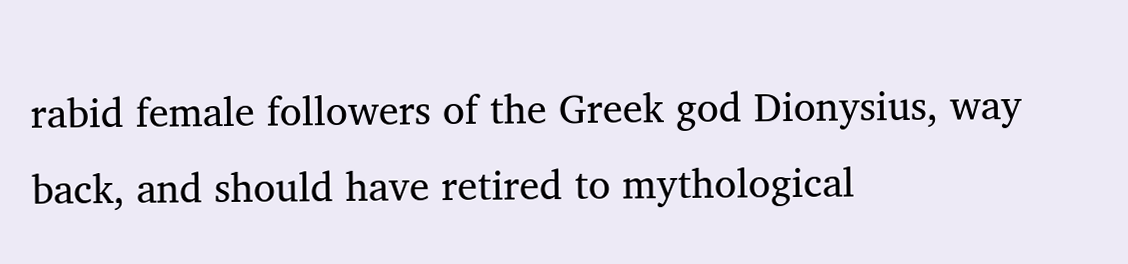rabid female followers of the Greek god Dionysius, way back, and should have retired to mythological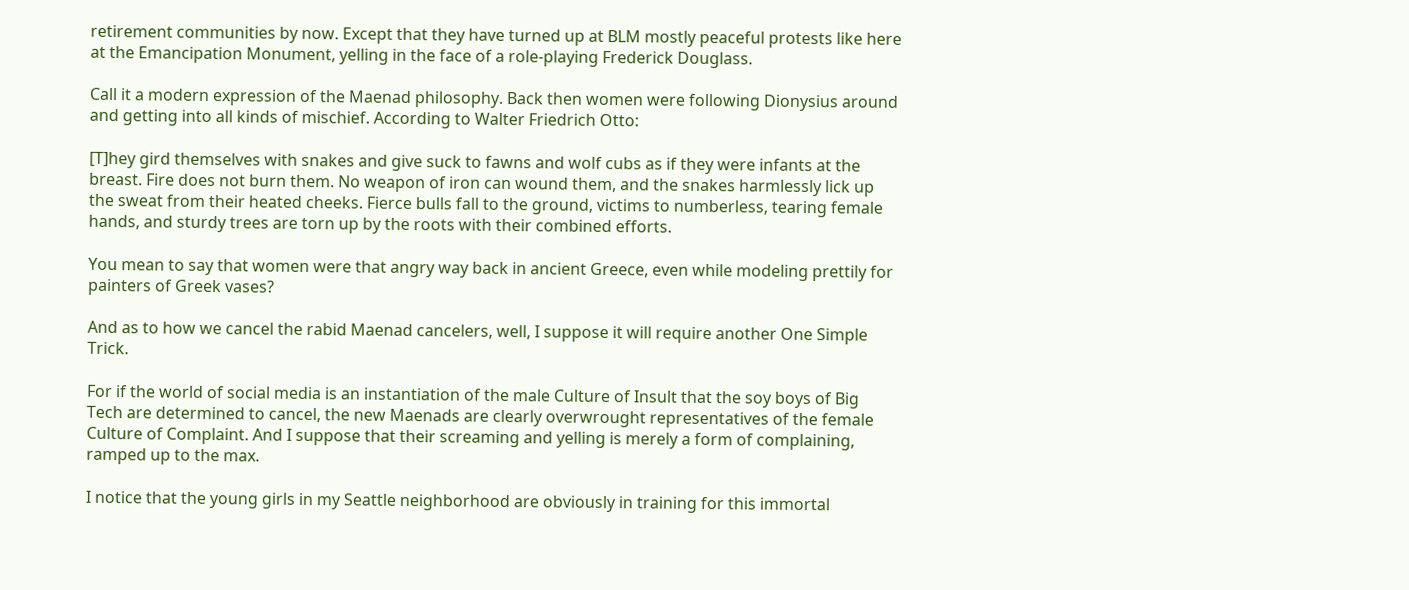retirement communities by now. Except that they have turned up at BLM mostly peaceful protests like here at the Emancipation Monument, yelling in the face of a role-playing Frederick Douglass.

Call it a modern expression of the Maenad philosophy. Back then women were following Dionysius around and getting into all kinds of mischief. According to Walter Friedrich Otto:

[T]hey gird themselves with snakes and give suck to fawns and wolf cubs as if they were infants at the breast. Fire does not burn them. No weapon of iron can wound them, and the snakes harmlessly lick up the sweat from their heated cheeks. Fierce bulls fall to the ground, victims to numberless, tearing female hands, and sturdy trees are torn up by the roots with their combined efforts.

You mean to say that women were that angry way back in ancient Greece, even while modeling prettily for painters of Greek vases?

And as to how we cancel the rabid Maenad cancelers, well, I suppose it will require another One Simple Trick.

For if the world of social media is an instantiation of the male Culture of Insult that the soy boys of Big Tech are determined to cancel, the new Maenads are clearly overwrought representatives of the female Culture of Complaint. And I suppose that their screaming and yelling is merely a form of complaining, ramped up to the max.

I notice that the young girls in my Seattle neighborhood are obviously in training for this immortal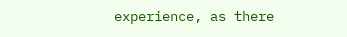experience, as there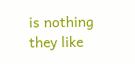is nothing they like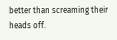better than screaming their heads off.